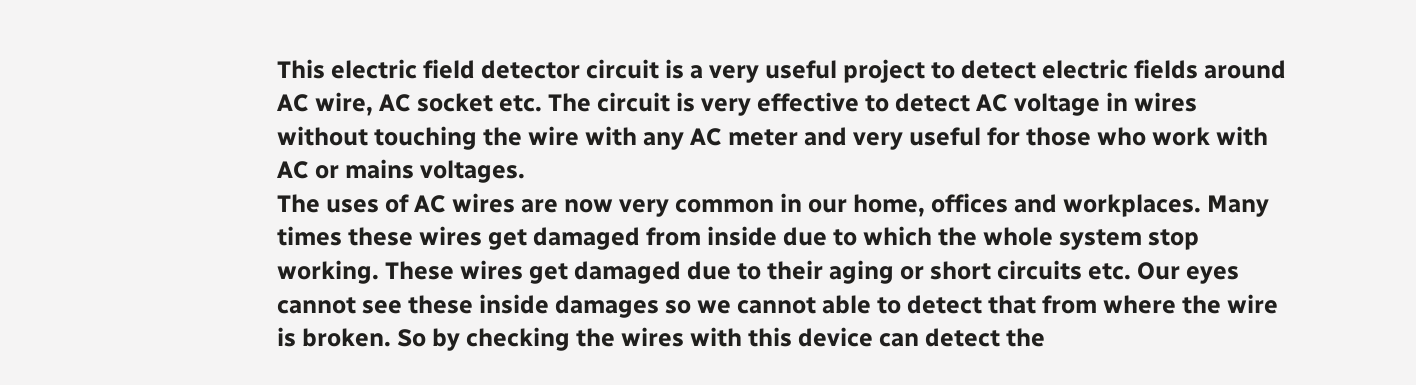This electric field detector circuit is a very useful project to detect electric fields around AC wire, AC socket etc. The circuit is very effective to detect AC voltage in wires without touching the wire with any AC meter and very useful for those who work with AC or mains voltages.
The uses of AC wires are now very common in our home, offices and workplaces. Many times these wires get damaged from inside due to which the whole system stop working. These wires get damaged due to their aging or short circuits etc. Our eyes cannot see these inside damages so we cannot able to detect that from where the wire is broken. So by checking the wires with this device can detect the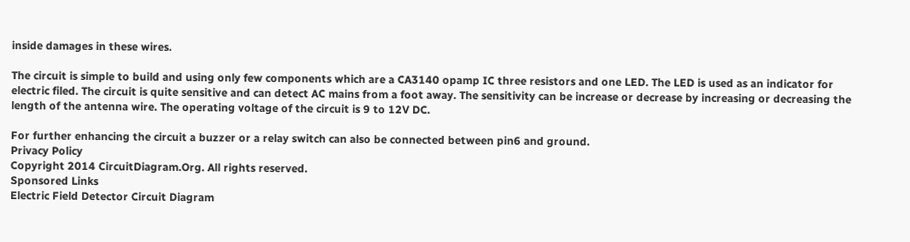inside damages in these wires.

The circuit is simple to build and using only few components which are a CA3140 opamp IC three resistors and one LED. The LED is used as an indicator for electric filed. The circuit is quite sensitive and can detect AC mains from a foot away. The sensitivity can be increase or decrease by increasing or decreasing the length of the antenna wire. The operating voltage of the circuit is 9 to 12V DC.

For further enhancing the circuit a buzzer or a relay switch can also be connected between pin6 and ground.
Privacy Policy
Copyright 2014 CircuitDiagram.Org. All rights reserved.
Sponsored Links
Electric Field Detector Circuit Diagram